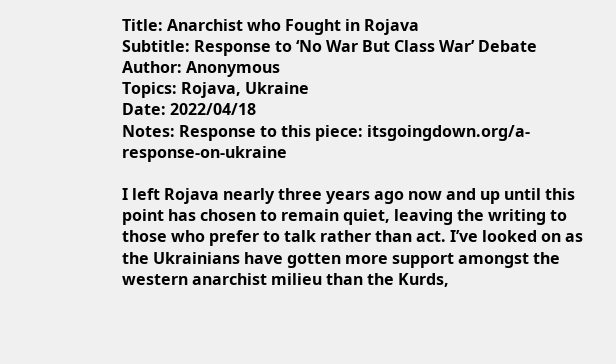Title: Anarchist who Fought in Rojava
Subtitle: Response to ‘No War But Class War’ Debate
Author: Anonymous
Topics: Rojava, Ukraine
Date: 2022/04/18
Notes: Response to this piece: itsgoingdown.org/a-response-on-ukraine

I left Rojava nearly three years ago now and up until this point has chosen to remain quiet, leaving the writing to those who prefer to talk rather than act. I’ve looked on as the Ukrainians have gotten more support amongst the western anarchist milieu than the Kurds,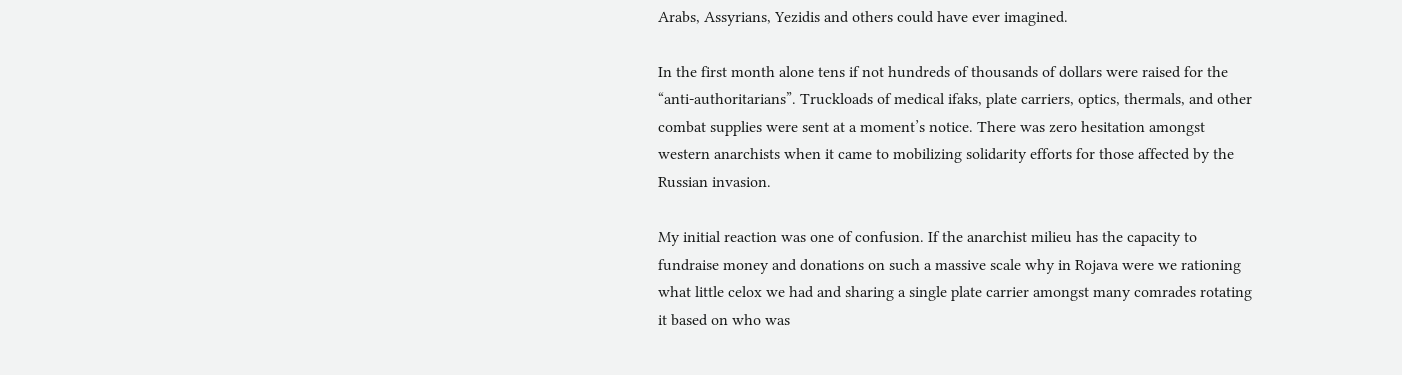Arabs, Assyrians, Yezidis and others could have ever imagined.

In the first month alone tens if not hundreds of thousands of dollars were raised for the “anti-authoritarians”. Truckloads of medical ifaks, plate carriers, optics, thermals, and other combat supplies were sent at a moment’s notice. There was zero hesitation amongst western anarchists when it came to mobilizing solidarity efforts for those affected by the Russian invasion.

My initial reaction was one of confusion. If the anarchist milieu has the capacity to fundraise money and donations on such a massive scale why in Rojava were we rationing what little celox we had and sharing a single plate carrier amongst many comrades rotating it based on who was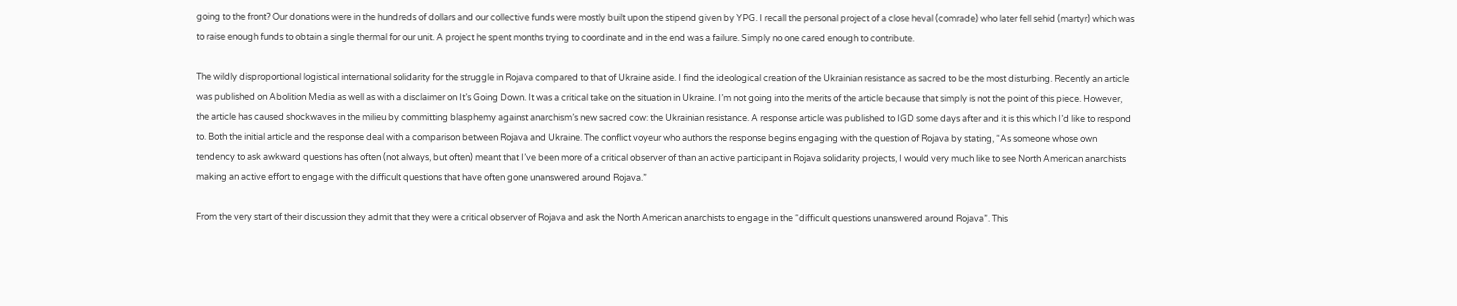going to the front? Our donations were in the hundreds of dollars and our collective funds were mostly built upon the stipend given by YPG. I recall the personal project of a close heval (comrade) who later fell sehid (martyr) which was to raise enough funds to obtain a single thermal for our unit. A project he spent months trying to coordinate and in the end was a failure. Simply no one cared enough to contribute.

The wildly disproportional logistical international solidarity for the struggle in Rojava compared to that of Ukraine aside. I find the ideological creation of the Ukrainian resistance as sacred to be the most disturbing. Recently an article was published on Abolition Media as well as with a disclaimer on It’s Going Down. It was a critical take on the situation in Ukraine. I’m not going into the merits of the article because that simply is not the point of this piece. However, the article has caused shockwaves in the milieu by committing blasphemy against anarchism’s new sacred cow: the Ukrainian resistance. A response article was published to IGD some days after and it is this which I’d like to respond to. Both the initial article and the response deal with a comparison between Rojava and Ukraine. The conflict voyeur who authors the response begins engaging with the question of Rojava by stating, “As someone whose own tendency to ask awkward questions has often (not always, but often) meant that I’ve been more of a critical observer of than an active participant in Rojava solidarity projects, I would very much like to see North American anarchists making an active effort to engage with the difficult questions that have often gone unanswered around Rojava.”

From the very start of their discussion they admit that they were a critical observer of Rojava and ask the North American anarchists to engage in the “difficult questions unanswered around Rojava”. This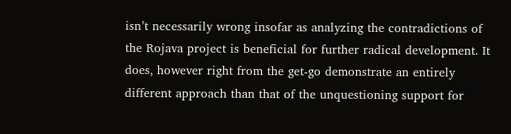isn’t necessarily wrong insofar as analyzing the contradictions of the Rojava project is beneficial for further radical development. It does, however right from the get-go demonstrate an entirely different approach than that of the unquestioning support for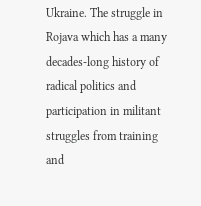Ukraine. The struggle in Rojava which has a many decades-long history of radical politics and participation in militant struggles from training and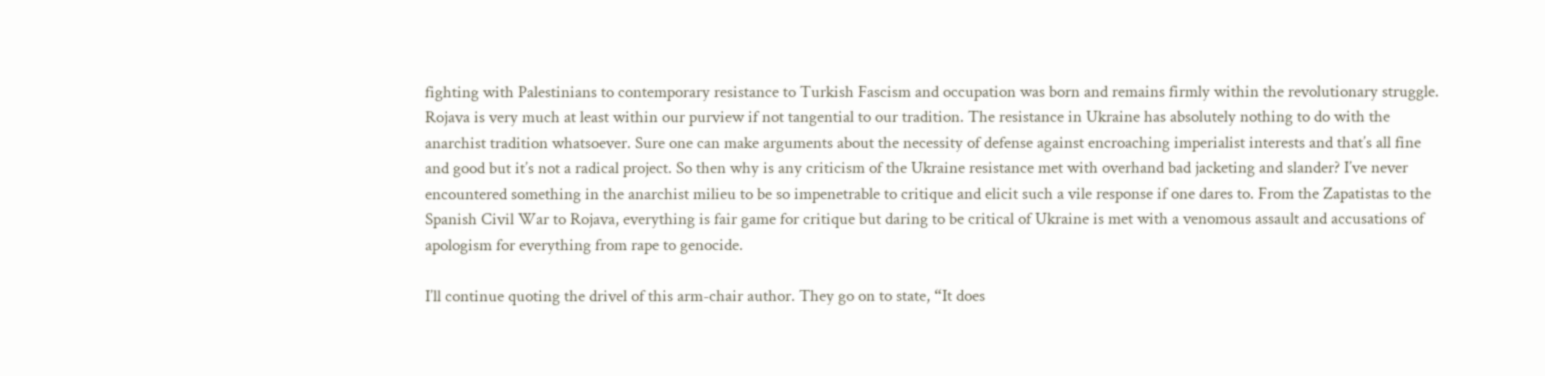fighting with Palestinians to contemporary resistance to Turkish Fascism and occupation was born and remains firmly within the revolutionary struggle. Rojava is very much at least within our purview if not tangential to our tradition. The resistance in Ukraine has absolutely nothing to do with the anarchist tradition whatsoever. Sure one can make arguments about the necessity of defense against encroaching imperialist interests and that’s all fine and good but it’s not a radical project. So then why is any criticism of the Ukraine resistance met with overhand bad jacketing and slander? I’ve never encountered something in the anarchist milieu to be so impenetrable to critique and elicit such a vile response if one dares to. From the Zapatistas to the Spanish Civil War to Rojava, everything is fair game for critique but daring to be critical of Ukraine is met with a venomous assault and accusations of apologism for everything from rape to genocide.

I’ll continue quoting the drivel of this arm-chair author. They go on to state, “It does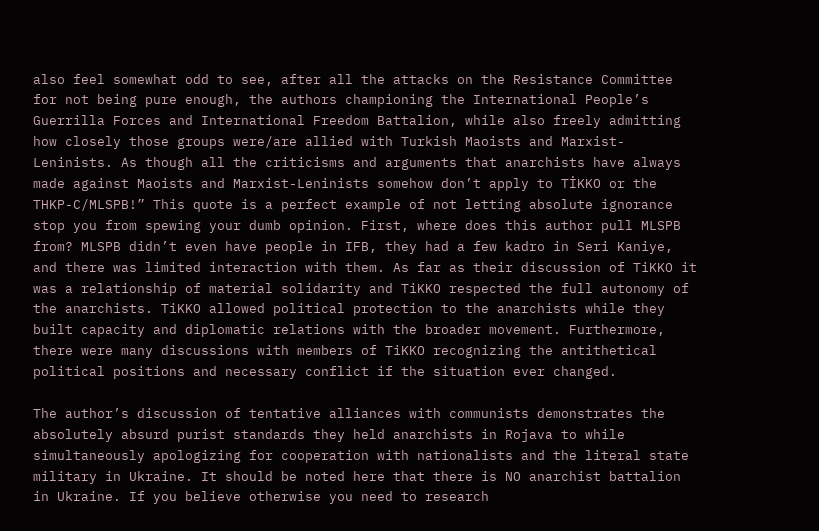also feel somewhat odd to see, after all the attacks on the Resistance Committee for not being pure enough, the authors championing the International People’s Guerrilla Forces and International Freedom Battalion, while also freely admitting how closely those groups were/are allied with Turkish Maoists and Marxist-Leninists. As though all the criticisms and arguments that anarchists have always made against Maoists and Marxist-Leninists somehow don’t apply to TİKKO or the THKP-C/MLSPB!” This quote is a perfect example of not letting absolute ignorance stop you from spewing your dumb opinion. First, where does this author pull MLSPB from? MLSPB didn’t even have people in IFB, they had a few kadro in Seri Kaniye, and there was limited interaction with them. As far as their discussion of TiKKO it was a relationship of material solidarity and TiKKO respected the full autonomy of the anarchists. TiKKO allowed political protection to the anarchists while they built capacity and diplomatic relations with the broader movement. Furthermore, there were many discussions with members of TiKKO recognizing the antithetical political positions and necessary conflict if the situation ever changed.

The author’s discussion of tentative alliances with communists demonstrates the absolutely absurd purist standards they held anarchists in Rojava to while simultaneously apologizing for cooperation with nationalists and the literal state military in Ukraine. It should be noted here that there is NO anarchist battalion in Ukraine. If you believe otherwise you need to research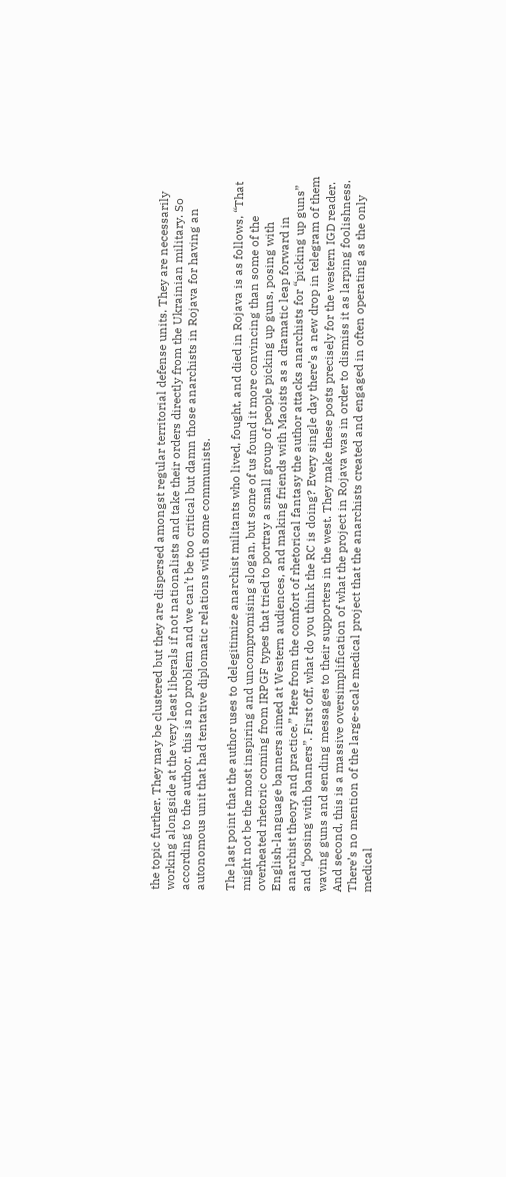the topic further. They may be clustered but they are dispersed amongst regular territorial defense units. They are necessarily working alongside at the very least liberals if not nationalists and take their orders directly from the Ukrainian military. So according to the author, this is no problem and we can’t be too critical but damn those anarchists in Rojava for having an autonomous unit that had tentative diplomatic relations with some communists.

The last point that the author uses to delegitimize anarchist militants who lived, fought, and died in Rojava is as follows, “That might not be the most inspiring and uncompromising slogan, but some of us found it more convincing than some of the overheated rhetoric coming from IRPGF types that tried to portray a small group of people picking up guns, posing with English-language banners aimed at Western audiences, and making friends with Maoists as a dramatic leap forward in anarchist theory and practice.” Here from the comfort of rhetorical fantasy the author attacks anarchists for “picking up guns” and “posing with banners”. First off, what do you think the RC is doing? Every single day there’s a new drop in telegram of them waving guns and sending messages to their supporters in the west. They make these posts precisely for the western IGD reader. And second, this is a massive oversimplification of what the project in Rojava was in order to dismiss it as larping foolishness. There’s no mention of the large-scale medical project that the anarchists created and engaged in often operating as the only medical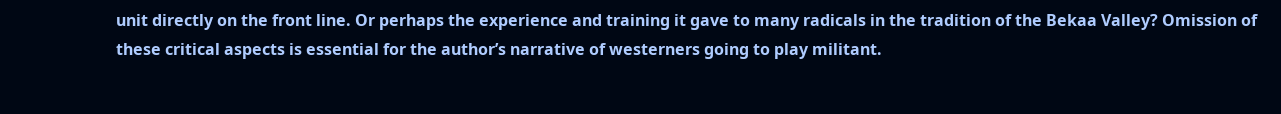unit directly on the front line. Or perhaps the experience and training it gave to many radicals in the tradition of the Bekaa Valley? Omission of these critical aspects is essential for the author’s narrative of westerners going to play militant.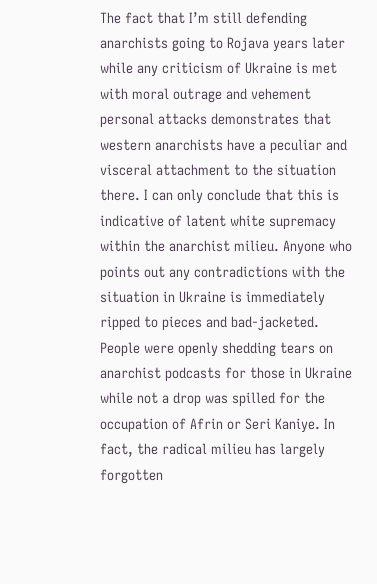The fact that I’m still defending anarchists going to Rojava years later while any criticism of Ukraine is met with moral outrage and vehement personal attacks demonstrates that western anarchists have a peculiar and visceral attachment to the situation there. I can only conclude that this is indicative of latent white supremacy within the anarchist milieu. Anyone who points out any contradictions with the situation in Ukraine is immediately ripped to pieces and bad-jacketed. People were openly shedding tears on anarchist podcasts for those in Ukraine while not a drop was spilled for the occupation of Afrin or Seri Kaniye. In fact, the radical milieu has largely forgotten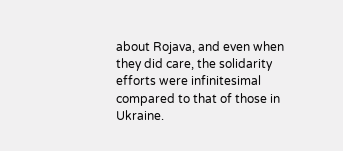about Rojava, and even when they did care, the solidarity efforts were infinitesimal compared to that of those in Ukraine.